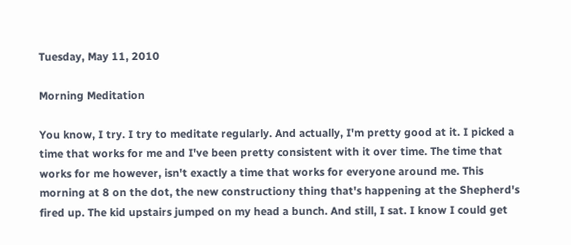Tuesday, May 11, 2010

Morning Meditation

You know, I try. I try to meditate regularly. And actually, I'm pretty good at it. I picked a time that works for me and I've been pretty consistent with it over time. The time that works for me however, isn't exactly a time that works for everyone around me. This morning at 8 on the dot, the new constructiony thing that's happening at the Shepherd's fired up. The kid upstairs jumped on my head a bunch. And still, I sat. I know I could get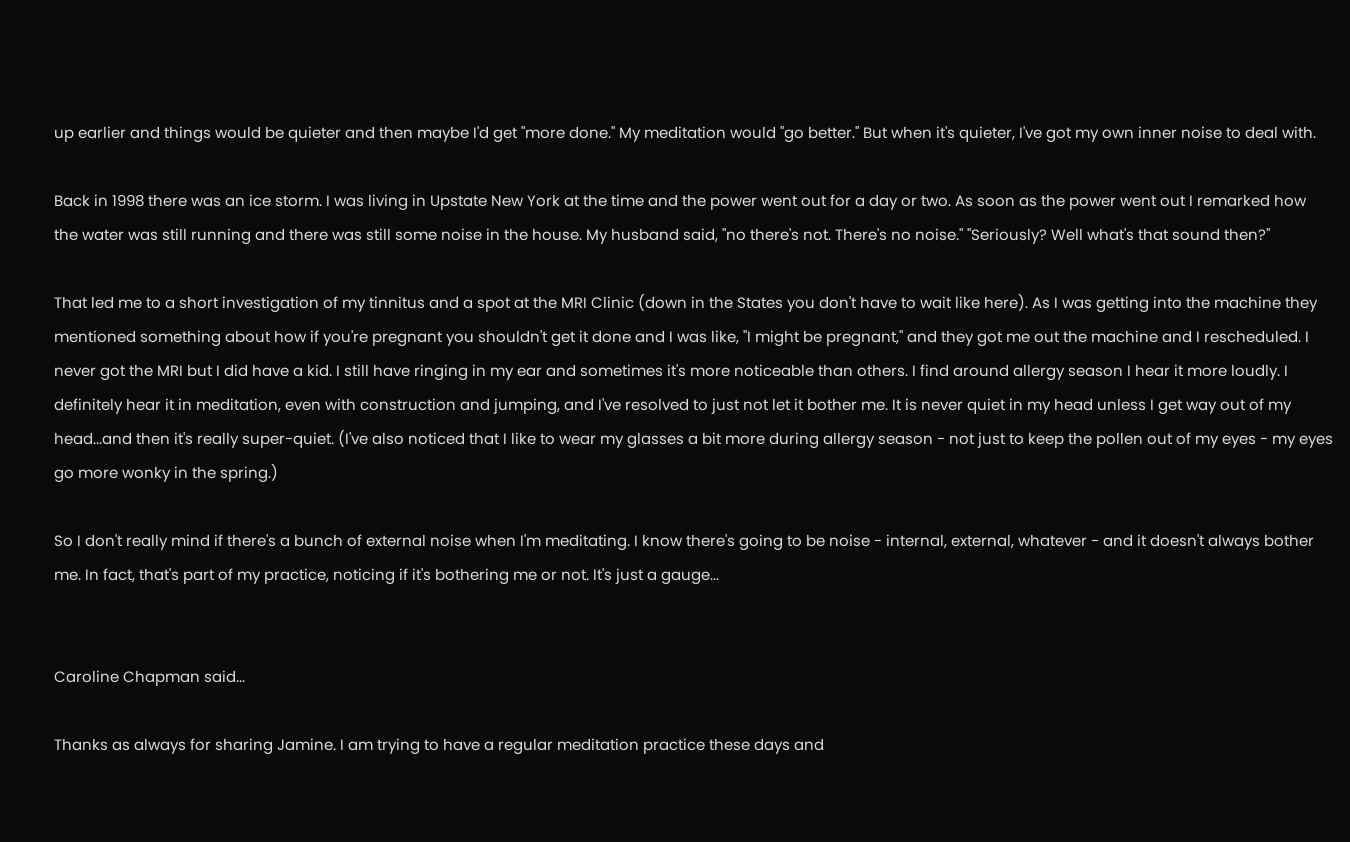up earlier and things would be quieter and then maybe I'd get "more done." My meditation would "go better." But when it's quieter, I've got my own inner noise to deal with.

Back in 1998 there was an ice storm. I was living in Upstate New York at the time and the power went out for a day or two. As soon as the power went out I remarked how the water was still running and there was still some noise in the house. My husband said, "no there's not. There's no noise." "Seriously? Well what's that sound then?"

That led me to a short investigation of my tinnitus and a spot at the MRI Clinic (down in the States you don't have to wait like here). As I was getting into the machine they mentioned something about how if you're pregnant you shouldn't get it done and I was like, "I might be pregnant," and they got me out the machine and I rescheduled. I never got the MRI but I did have a kid. I still have ringing in my ear and sometimes it's more noticeable than others. I find around allergy season I hear it more loudly. I definitely hear it in meditation, even with construction and jumping, and I've resolved to just not let it bother me. It is never quiet in my head unless I get way out of my head...and then it's really super-quiet. (I've also noticed that I like to wear my glasses a bit more during allergy season - not just to keep the pollen out of my eyes - my eyes go more wonky in the spring.)

So I don't really mind if there's a bunch of external noise when I'm meditating. I know there's going to be noise - internal, external, whatever - and it doesn't always bother me. In fact, that's part of my practice, noticing if it's bothering me or not. It's just a gauge...


Caroline Chapman said...

Thanks as always for sharing Jamine. I am trying to have a regular meditation practice these days and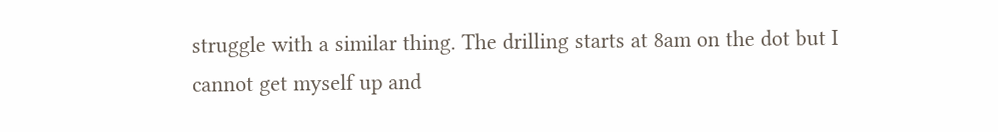struggle with a similar thing. The drilling starts at 8am on the dot but I cannot get myself up and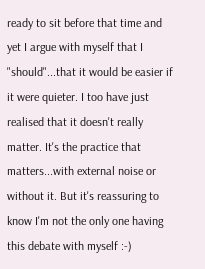ready to sit before that time and yet I argue with myself that I "should"...that it would be easier if it were quieter. I too have just realised that it doesn't really matter. It's the practice that matters...with external noise or without it. But it's reassuring to know I'm not the only one having this debate with myself :-)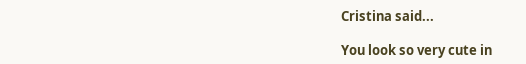Cristina said...

You look so very cute in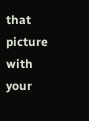that picture with your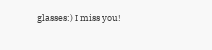glasses:) I miss you!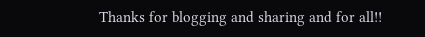Thanks for blogging and sharing and for all!!